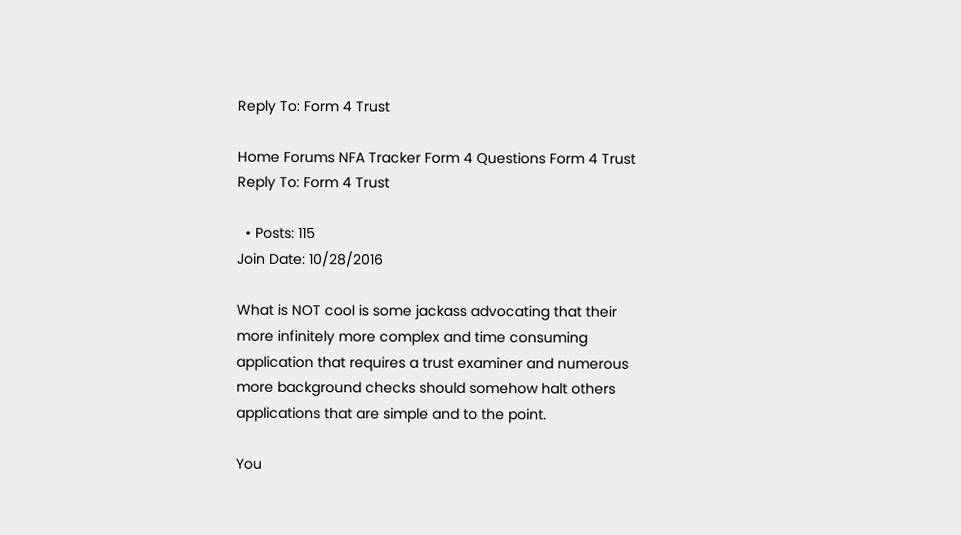Reply To: Form 4 Trust

Home Forums NFA Tracker Form 4 Questions Form 4 Trust Reply To: Form 4 Trust

  • Posts: 115
Join Date: 10/28/2016

What is NOT cool is some jackass advocating that their more infinitely more complex and time consuming application that requires a trust examiner and numerous more background checks should somehow halt others applications that are simple and to the point.

You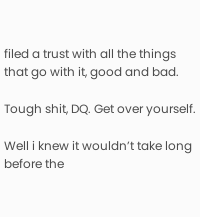filed a trust with all the things that go with it, good and bad.

Tough shit, DQ. Get over yourself.

Well i knew it wouldn’t take long before the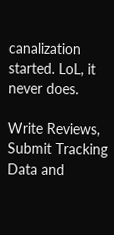canalization started. LoL, it never does.

Write Reviews, Submit Tracking Data and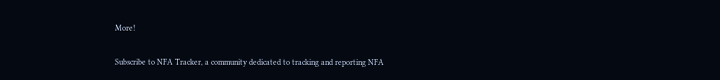More!

Subscribe to NFA Tracker, a community dedicated to tracking and reporting NFA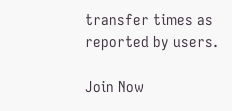transfer times as reported by users.

Join Now